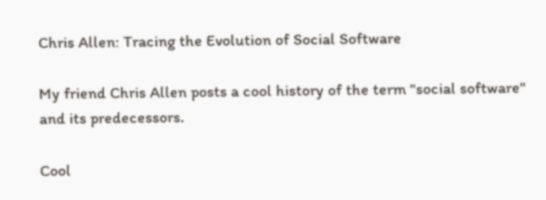Chris Allen: Tracing the Evolution of Social Software

My friend Chris Allen posts a cool history of the term "social software" and its predecessors.

Cool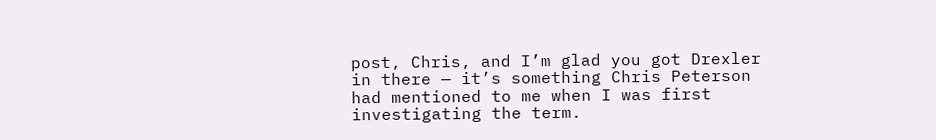post, Chris, and I’m glad you got Drexler in there — it’s something Chris Peterson had mentioned to me when I was first investigating the term.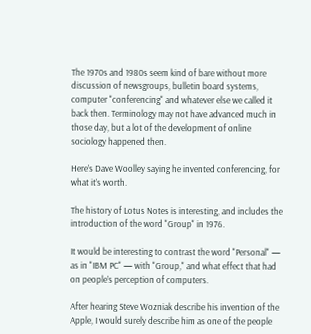The 1970s and 1980s seem kind of bare without more discussion of newsgroups, bulletin board systems, computer "conferencing" and whatever else we called it back then. Terminology may not have advanced much in those day, but a lot of the development of online sociology happened then.

Here’s Dave Woolley saying he invented conferencing, for what it’s worth.

The history of Lotus Notes is interesting, and includes the introduction of the word "Group" in 1976.

It would be interesting to contrast the word "Personal" — as in "IBM PC" — with "Group," and what effect that had on people’s perception of computers.

After hearing Steve Wozniak describe his invention of the Apple, I would surely describe him as one of the people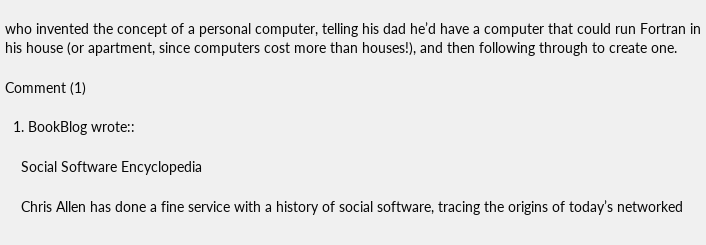who invented the concept of a personal computer, telling his dad he’d have a computer that could run Fortran in his house (or apartment, since computers cost more than houses!), and then following through to create one.

Comment (1)

  1. BookBlog wrote::

    Social Software Encyclopedia

    Chris Allen has done a fine service with a history of social software, tracing the origins of today’s networked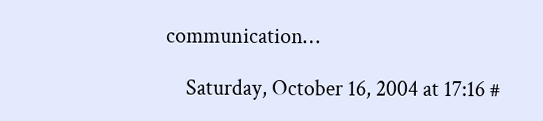communication…

    Saturday, October 16, 2004 at 17:16 #